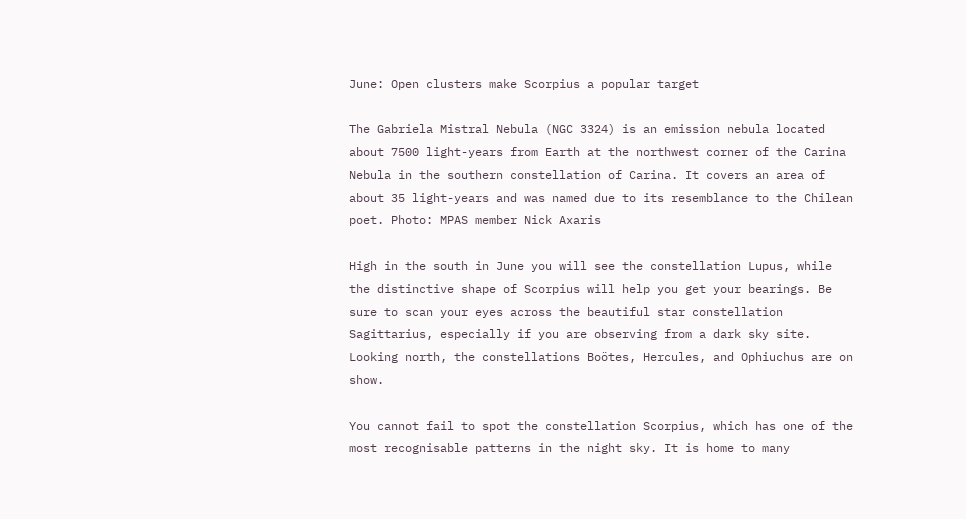June: Open clusters make Scorpius a popular target

The Gabriela Mistral Nebula (NGC 3324) is an emission nebula located about 7500 light-years from Earth at the northwest corner of the Carina Nebula in the southern constellation of Carina. It covers an area of about 35 light-years and was named due to its resemblance to the Chilean poet. Photo: MPAS member Nick Axaris

High in the south in June you will see the constellation Lupus, while the distinctive shape of Scorpius will help you get your bearings. Be sure to scan your eyes across the beautiful star constellation Sagittarius, especially if you are observing from a dark sky site. Looking north, the constellations Boötes, Hercules, and Ophiuchus are on show.

You cannot fail to spot the constellation Scorpius, which has one of the most recognisable patterns in the night sky. It is home to many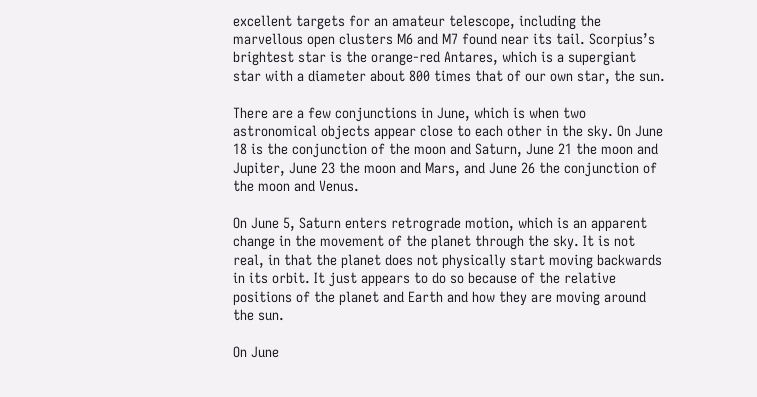excellent targets for an amateur telescope, including the marvellous open clusters M6 and M7 found near its tail. Scorpius’s brightest star is the orange-red Antares, which is a supergiant star with a diameter about 800 times that of our own star, the sun.

There are a few conjunctions in June, which is when two astronomical objects appear close to each other in the sky. On June 18 is the conjunction of the moon and Saturn, June 21 the moon and Jupiter, June 23 the moon and Mars, and June 26 the conjunction of the moon and Venus.

On June 5, Saturn enters retrograde motion, which is an apparent change in the movement of the planet through the sky. It is not real, in that the planet does not physically start moving backwards in its orbit. It just appears to do so because of the relative positions of the planet and Earth and how they are moving around the sun.

On June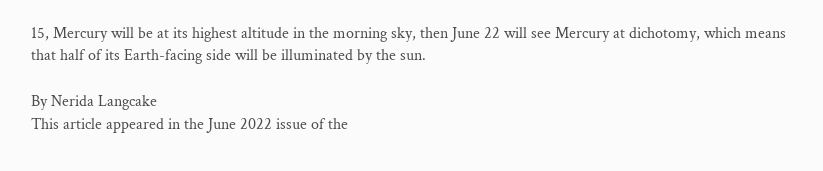15, Mercury will be at its highest altitude in the morning sky, then June 22 will see Mercury at dichotomy, which means that half of its Earth-facing side will be illuminated by the sun.

By Nerida Langcake
This article appeared in the June 2022 issue of the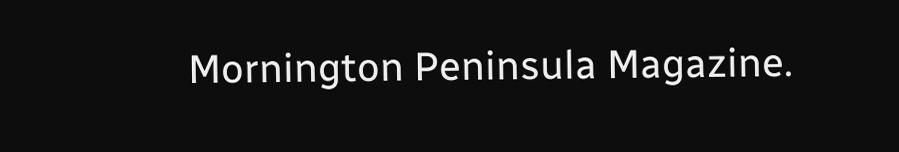Mornington Peninsula Magazine.